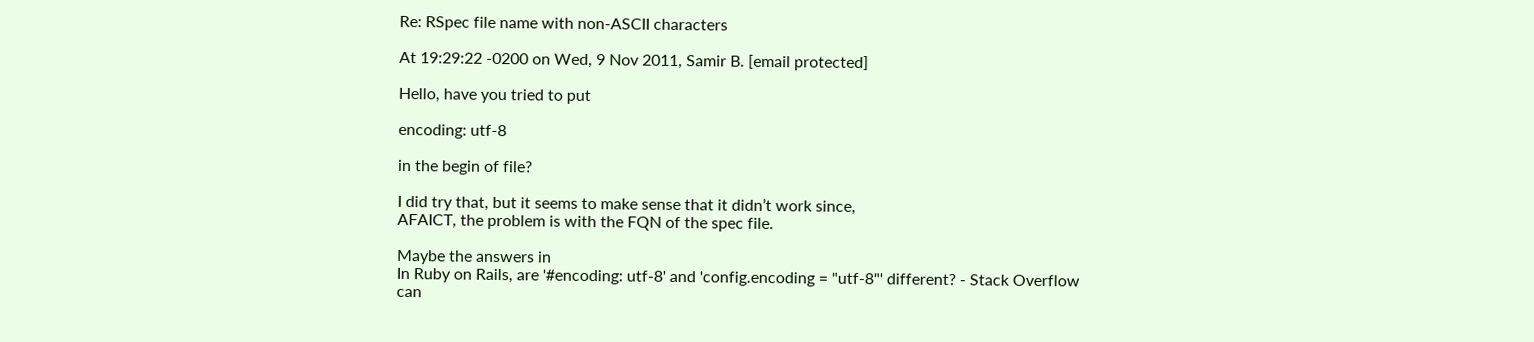Re: RSpec file name with non-ASCII characters

At 19:29:22 -0200 on Wed, 9 Nov 2011, Samir B. [email protected]

Hello, have you tried to put

encoding: utf-8

in the begin of file?

I did try that, but it seems to make sense that it didn’t work since,
AFAICT, the problem is with the FQN of the spec file.

Maybe the answers in
In Ruby on Rails, are '#encoding: utf-8' and 'config.encoding = "utf-8"' different? - Stack Overflow
can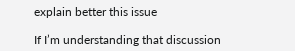explain better this issue

If I’m understanding that discussion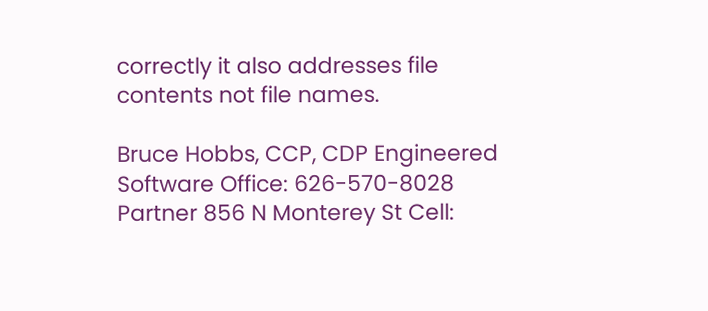correctly it also addresses file
contents not file names.

Bruce Hobbs, CCP, CDP Engineered Software Office: 626-570-8028
Partner 856 N Monterey St Cell: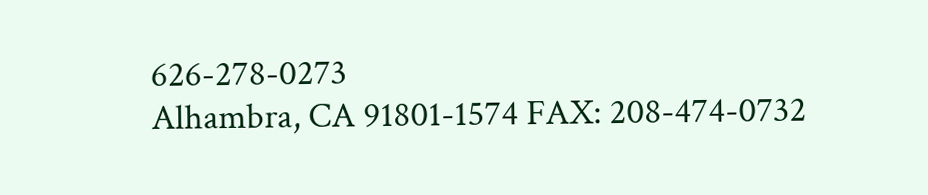626-278-0273
Alhambra, CA 91801-1574 FAX: 208-474-0732